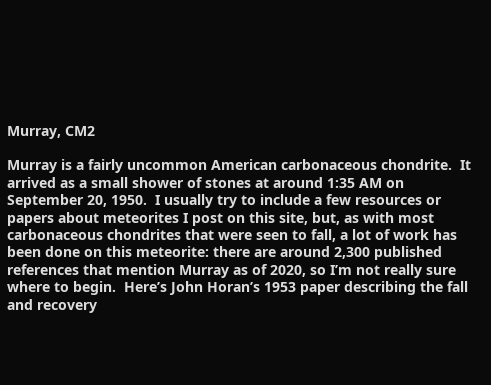Murray, CM2

Murray is a fairly uncommon American carbonaceous chondrite.  It arrived as a small shower of stones at around 1:35 AM on September 20, 1950.  I usually try to include a few resources or papers about meteorites I post on this site, but, as with most carbonaceous chondrites that were seen to fall, a lot of work has been done on this meteorite: there are around 2,300 published references that mention Murray as of 2020, so I’m not really sure where to begin.  Here’s John Horan’s 1953 paper describing the fall and recovery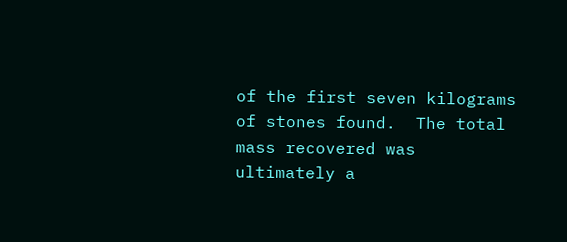of the first seven kilograms of stones found.  The total mass recovered was ultimately a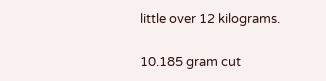little over 12 kilograms.

10.185 gram cut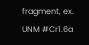fragment, ex. UNM #Cr1.6a